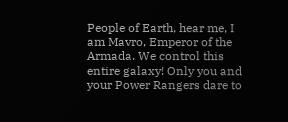People of Earth, hear me, I am Mavro, Emperor of the Armada. We control this entire galaxy! Only you and your Power Rangers dare to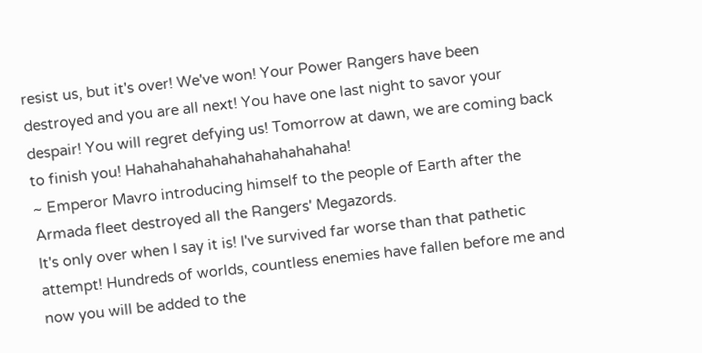resist us, but it's over! We've won! Your Power Rangers have been destroyed and you are all next! You have one last night to savor your despair! You will regret defying us! Tomorrow at dawn, we are coming back to finish you! Hahahahahahahahahahahahaha!
~ Emperor Mavro introducing himself to the people of Earth after the Armada fleet destroyed all the Rangers' Megazords.
It's only over when I say it is! I've survived far worse than that pathetic attempt! Hundreds of worlds, countless enemies have fallen before me and now you will be added to the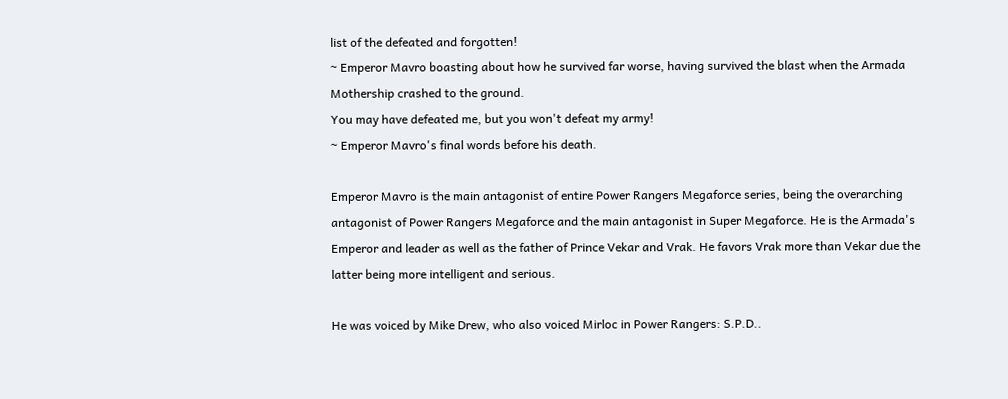list of the defeated and forgotten!
~ Emperor Mavro boasting about how he survived far worse, having survived the blast when the Armada Mothership crashed to the ground.
You may have defeated me, but you won't defeat my army!
~ Emperor Mavro's final words before his death.

Emperor Mavro is the main antagonist of entire Power Rangers Megaforce series, being the overarching antagonist of Power Rangers Megaforce and the main antagonist in Super Megaforce. He is the Armada's Emperor and leader as well as the father of Prince Vekar and Vrak. He favors Vrak more than Vekar due the latter being more intelligent and serious.

He was voiced by Mike Drew, who also voiced Mirloc in Power Rangers: S.P.D..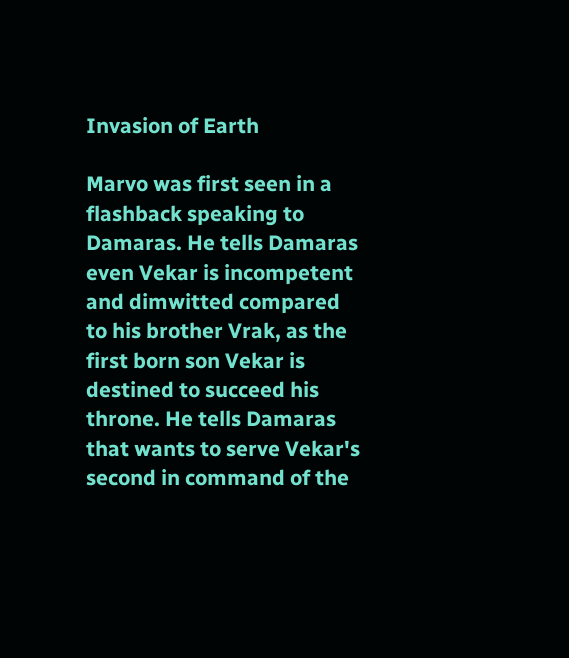Invasion of Earth

Marvo was first seen in a flashback speaking to Damaras. He tells Damaras even Vekar is incompetent and dimwitted compared to his brother Vrak, as the first born son Vekar is destined to succeed his throne. He tells Damaras that wants to serve Vekar's second in command of the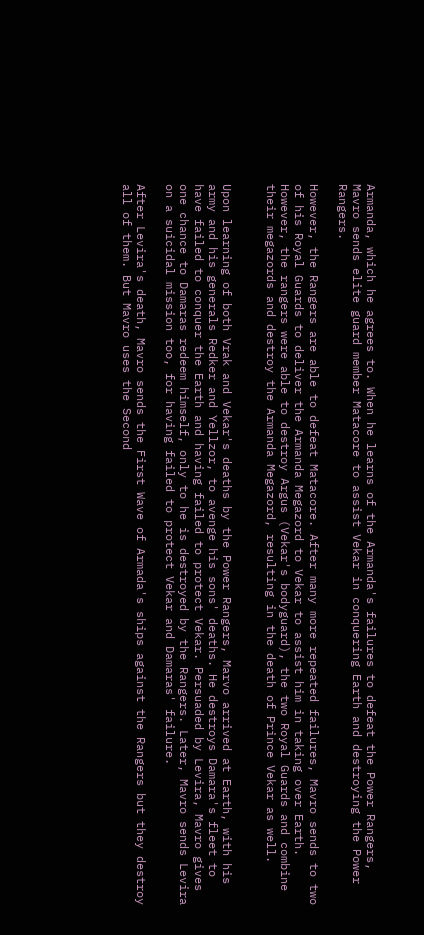Armanda, which he agrees to. When he learns of the Armanda's failures to defeat the Power Rangers, Mavro sends elite guard member Matacore to assist Vekar in conquering Earth and destroying the Power Rangers.

However, the Rangers are able to defeat Matacore. After many more repeated failures, Mavro sends to two of his Royal Guards to deliver the Armanda Megazord to Vekar to assist him in taking over Earth. However, the rangers were able to destroy Argus (Vekar's bodyguard), the two Royal Guards and combine their megazords and destroy the Armanda Megazord, resulting in the death of Prince Vekar as well.


Upon learning of both Vrak and Vekar's deaths by the Power Rangers, Marvo arrived at Earth, with his army and his generals Redker and Yellzor, to avenge his sons' deaths. He destroys Damara's fleet to have failed to conquer the Earth and having failed to protect Vekar. Persuaded by Levira, Mavro gives one chance to Damaras redeem himself, only to he is destroyed by the Rangers. Later, Mavro sends Levira on a suicidal mission too, for having failed to protect Vekar and Damaras' failure.

After Levira's death, Mavro sends the First Wave of Armada's ships against the Rangers but they destroy all of them. But Mavro uses the Second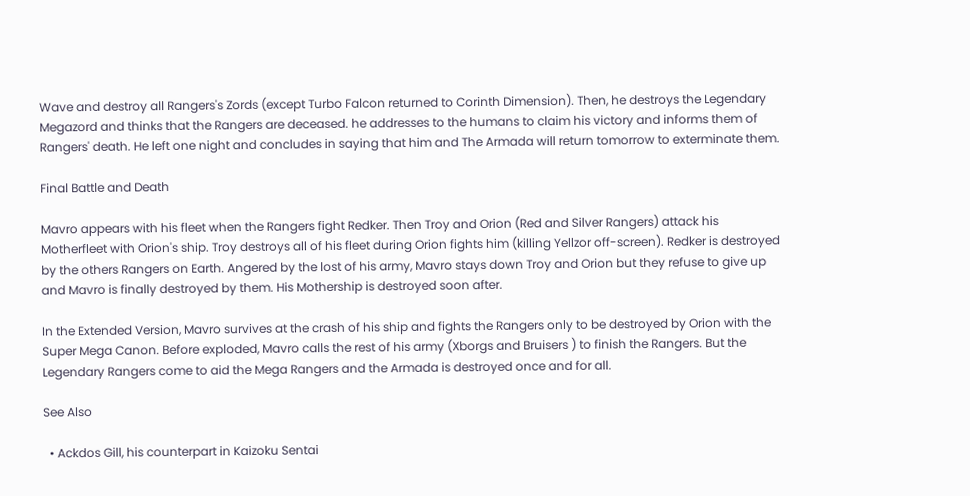Wave and destroy all Rangers's Zords (except Turbo Falcon returned to Corinth Dimension). Then, he destroys the Legendary Megazord and thinks that the Rangers are deceased. he addresses to the humans to claim his victory and informs them of Rangers' death. He left one night and concludes in saying that him and The Armada will return tomorrow to exterminate them.

Final Battle and Death

Mavro appears with his fleet when the Rangers fight Redker. Then Troy and Orion (Red and Silver Rangers) attack his Motherfleet with Orion's ship. Troy destroys all of his fleet during Orion fights him (killing Yellzor off-screen). Redker is destroyed by the others Rangers on Earth. Angered by the lost of his army, Mavro stays down Troy and Orion but they refuse to give up and Mavro is finally destroyed by them. His Mothership is destroyed soon after.

In the Extended Version, Mavro survives at the crash of his ship and fights the Rangers only to be destroyed by Orion with the Super Mega Canon. Before exploded, Mavro calls the rest of his army (Xborgs and Bruisers ) to finish the Rangers. But the Legendary Rangers come to aid the Mega Rangers and the Armada is destroyed once and for all.

See Also

  • Ackdos Gill, his counterpart in Kaizoku Sentai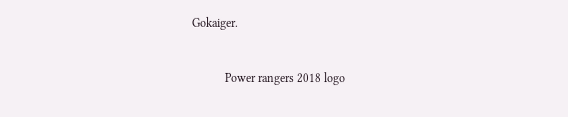Gokaiger.


           Power rangers 2018 logo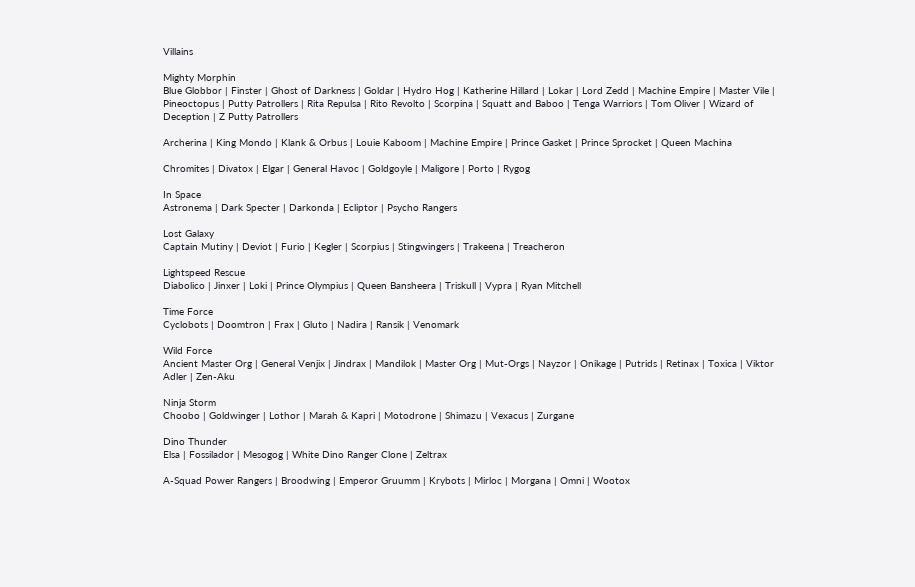Villains

Mighty Morphin
Blue Globbor | Finster | Ghost of Darkness | Goldar | Hydro Hog | Katherine Hillard | Lokar | Lord Zedd | Machine Empire | Master Vile | Pineoctopus | Putty Patrollers | Rita Repulsa | Rito Revolto | Scorpina | Squatt and Baboo | Tenga Warriors | Tom Oliver | Wizard of Deception | Z Putty Patrollers

Archerina | King Mondo | Klank & Orbus | Louie Kaboom | Machine Empire | Prince Gasket | Prince Sprocket | Queen Machina

Chromites | Divatox | Elgar | General Havoc | Goldgoyle | Maligore | Porto | Rygog

In Space
Astronema | Dark Specter | Darkonda | Ecliptor | Psycho Rangers

Lost Galaxy
Captain Mutiny | Deviot | Furio | Kegler | Scorpius | Stingwingers | Trakeena | Treacheron

Lightspeed Rescue
Diabolico | Jinxer | Loki | Prince Olympius | Queen Bansheera | Triskull | Vypra | Ryan Mitchell

Time Force
Cyclobots | Doomtron | Frax | Gluto | Nadira | Ransik | Venomark

Wild Force
Ancient Master Org | General Venjix | Jindrax | Mandilok | Master Org | Mut-Orgs | Nayzor | Onikage | Putrids | Retinax | Toxica | Viktor Adler | Zen-Aku

Ninja Storm
Choobo | Goldwinger | Lothor | Marah & Kapri | Motodrone | Shimazu | Vexacus | Zurgane

Dino Thunder
Elsa | Fossilador | Mesogog | White Dino Ranger Clone | Zeltrax

A-Squad Power Rangers | Broodwing | Emperor Gruumm | Krybots | Mirloc | Morgana | Omni | Wootox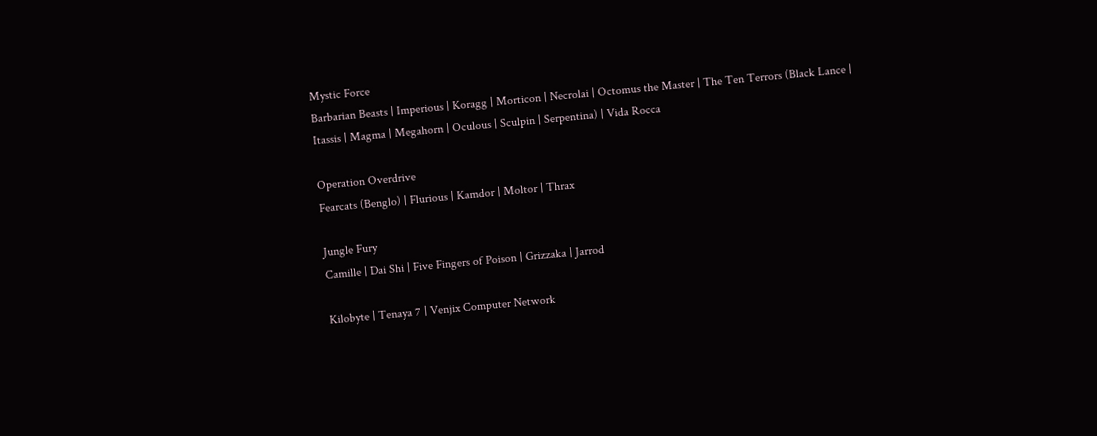Mystic Force
Barbarian Beasts | Imperious | Koragg | Morticon | Necrolai | Octomus the Master | The Ten Terrors (Black Lance | Itassis | Magma | Megahorn | Oculous | Sculpin | Serpentina) | Vida Rocca

Operation Overdrive
Fearcats (Benglo) | Flurious | Kamdor | Moltor | Thrax

Jungle Fury
Camille | Dai Shi | Five Fingers of Poison | Grizzaka | Jarrod

Kilobyte | Tenaya 7 | Venjix Computer Network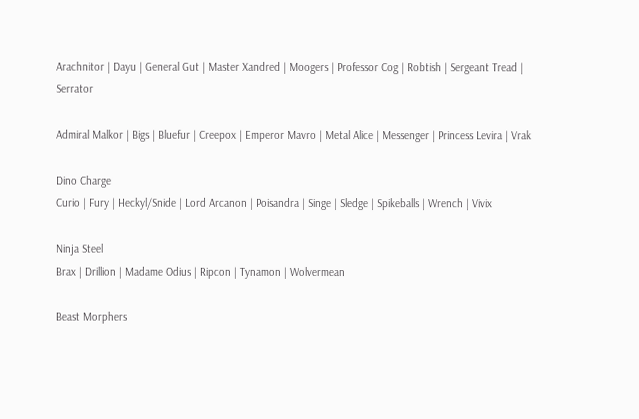Arachnitor | Dayu | General Gut | Master Xandred | Moogers | Professor Cog | Robtish | Sergeant Tread | Serrator

Admiral Malkor | Bigs | Bluefur | Creepox | Emperor Mavro | Metal Alice | Messenger | Princess Levira | Vrak

Dino Charge
Curio | Fury | Heckyl/Snide | Lord Arcanon | Poisandra | Singe | Sledge | Spikeballs | Wrench | Vivix

Ninja Steel
Brax | Drillion | Madame Odius | Ripcon | Tynamon | Wolvermean

Beast Morphers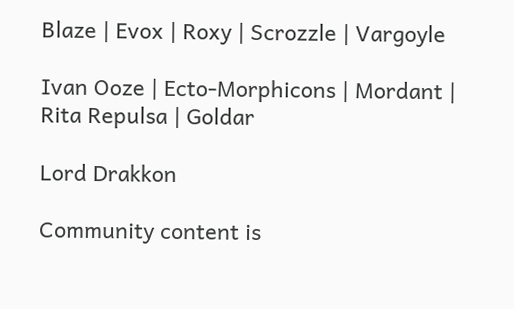Blaze | Evox | Roxy | Scrozzle | Vargoyle

Ivan Ooze | Ecto-Morphicons | Mordant | Rita Repulsa | Goldar

Lord Drakkon

Community content is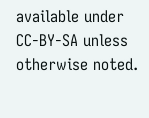available under CC-BY-SA unless otherwise noted.